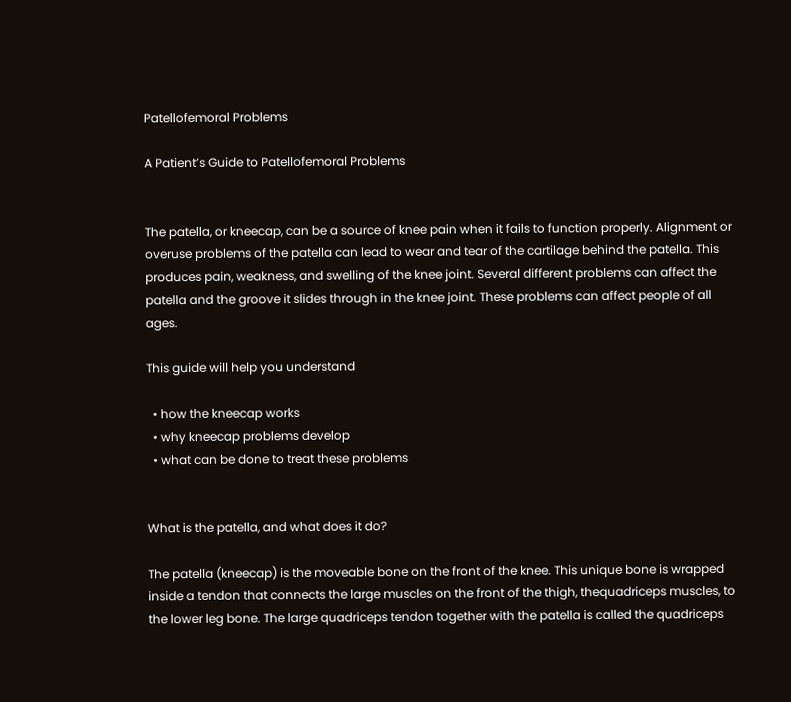Patellofemoral Problems

A Patient’s Guide to Patellofemoral Problems


The patella, or kneecap, can be a source of knee pain when it fails to function properly. Alignment or overuse problems of the patella can lead to wear and tear of the cartilage behind the patella. This produces pain, weakness, and swelling of the knee joint. Several different problems can affect the patella and the groove it slides through in the knee joint. These problems can affect people of all ages.

This guide will help you understand

  • how the kneecap works
  • why kneecap problems develop
  • what can be done to treat these problems


What is the patella, and what does it do?

The patella (kneecap) is the moveable bone on the front of the knee. This unique bone is wrapped inside a tendon that connects the large muscles on the front of the thigh, thequadriceps muscles, to the lower leg bone. The large quadriceps tendon together with the patella is called the quadriceps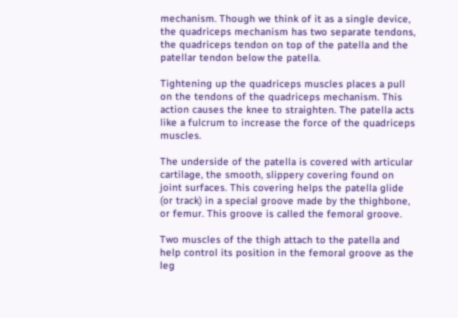mechanism. Though we think of it as a single device, the quadriceps mechanism has two separate tendons, the quadriceps tendon on top of the patella and the patellar tendon below the patella.

Tightening up the quadriceps muscles places a pull on the tendons of the quadriceps mechanism. This action causes the knee to straighten. The patella acts like a fulcrum to increase the force of the quadriceps muscles.

The underside of the patella is covered with articular cartilage, the smooth, slippery covering found on joint surfaces. This covering helps the patella glide (or track) in a special groove made by the thighbone, or femur. This groove is called the femoral groove.

Two muscles of the thigh attach to the patella and help control its position in the femoral groove as the leg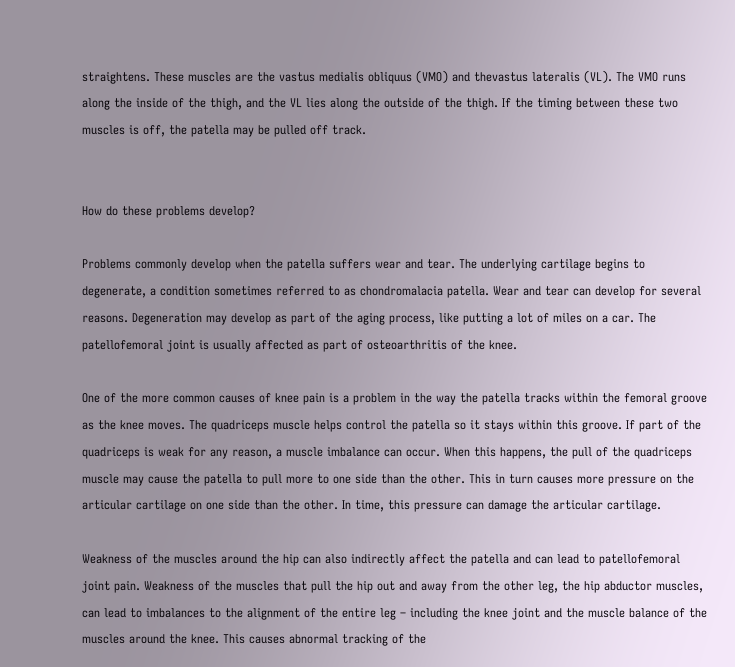straightens. These muscles are the vastus medialis obliquus (VMO) and thevastus lateralis (VL). The VMO runs along the inside of the thigh, and the VL lies along the outside of the thigh. If the timing between these two muscles is off, the patella may be pulled off track.


How do these problems develop?

Problems commonly develop when the patella suffers wear and tear. The underlying cartilage begins to degenerate, a condition sometimes referred to as chondromalacia patella. Wear and tear can develop for several reasons. Degeneration may develop as part of the aging process, like putting a lot of miles on a car. The patellofemoral joint is usually affected as part of osteoarthritis of the knee.

One of the more common causes of knee pain is a problem in the way the patella tracks within the femoral groove as the knee moves. The quadriceps muscle helps control the patella so it stays within this groove. If part of the quadriceps is weak for any reason, a muscle imbalance can occur. When this happens, the pull of the quadriceps muscle may cause the patella to pull more to one side than the other. This in turn causes more pressure on the articular cartilage on one side than the other. In time, this pressure can damage the articular cartilage.

Weakness of the muscles around the hip can also indirectly affect the patella and can lead to patellofemoral joint pain. Weakness of the muscles that pull the hip out and away from the other leg, the hip abductor muscles, can lead to imbalances to the alignment of the entire leg – including the knee joint and the muscle balance of the muscles around the knee. This causes abnormal tracking of the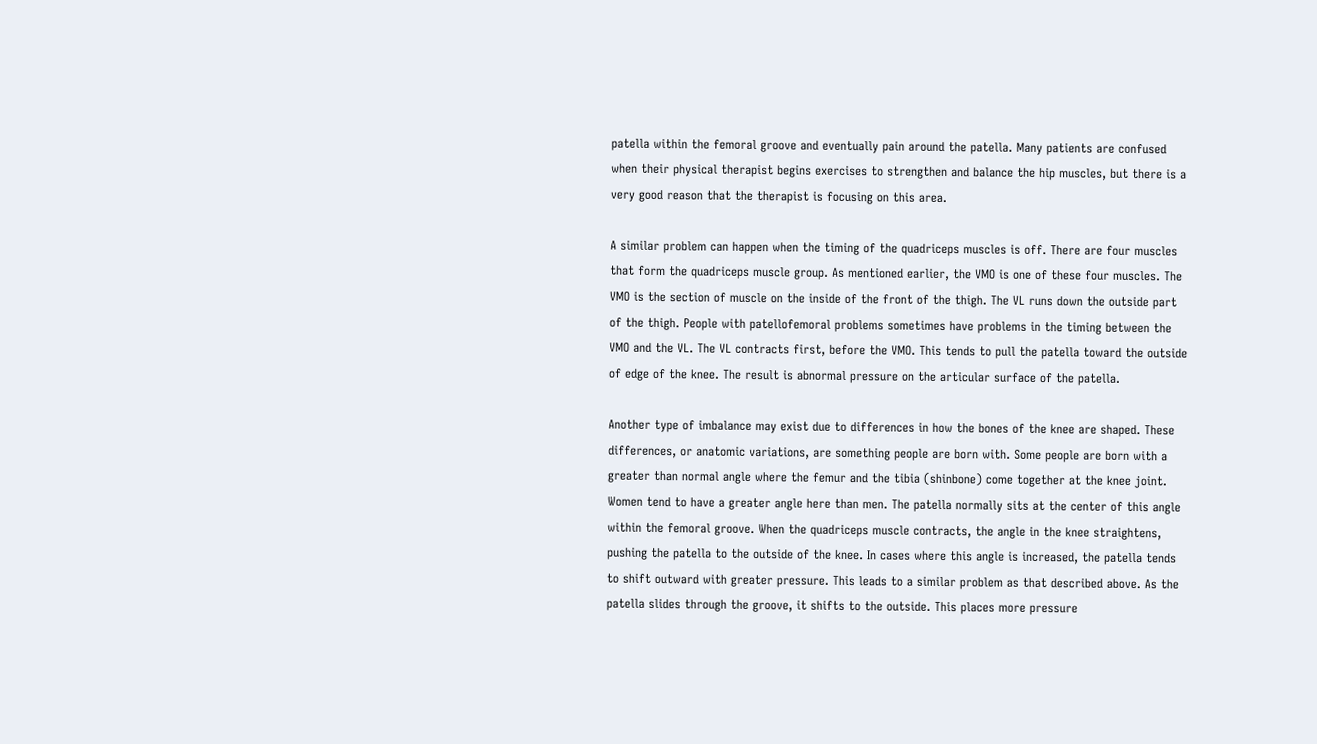patella within the femoral groove and eventually pain around the patella. Many patients are confused when their physical therapist begins exercises to strengthen and balance the hip muscles, but there is a very good reason that the therapist is focusing on this area.

A similar problem can happen when the timing of the quadriceps muscles is off. There are four muscles that form the quadriceps muscle group. As mentioned earlier, the VMO is one of these four muscles. The VMO is the section of muscle on the inside of the front of the thigh. The VL runs down the outside part of the thigh. People with patellofemoral problems sometimes have problems in the timing between the VMO and the VL. The VL contracts first, before the VMO. This tends to pull the patella toward the outside of edge of the knee. The result is abnormal pressure on the articular surface of the patella.

Another type of imbalance may exist due to differences in how the bones of the knee are shaped. These differences, or anatomic variations, are something people are born with. Some people are born with a greater than normal angle where the femur and the tibia (shinbone) come together at the knee joint. Women tend to have a greater angle here than men. The patella normally sits at the center of this angle within the femoral groove. When the quadriceps muscle contracts, the angle in the knee straightens, pushing the patella to the outside of the knee. In cases where this angle is increased, the patella tends to shift outward with greater pressure. This leads to a similar problem as that described above. As the patella slides through the groove, it shifts to the outside. This places more pressure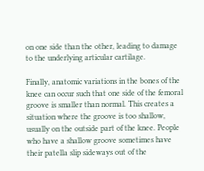on one side than the other, leading to damage to the underlying articular cartilage.

Finally, anatomic variations in the bones of the knee can occur such that one side of the femoral groove is smaller than normal. This creates a situation where the groove is too shallow, usually on the outside part of the knee. People who have a shallow groove sometimes have their patella slip sideways out of the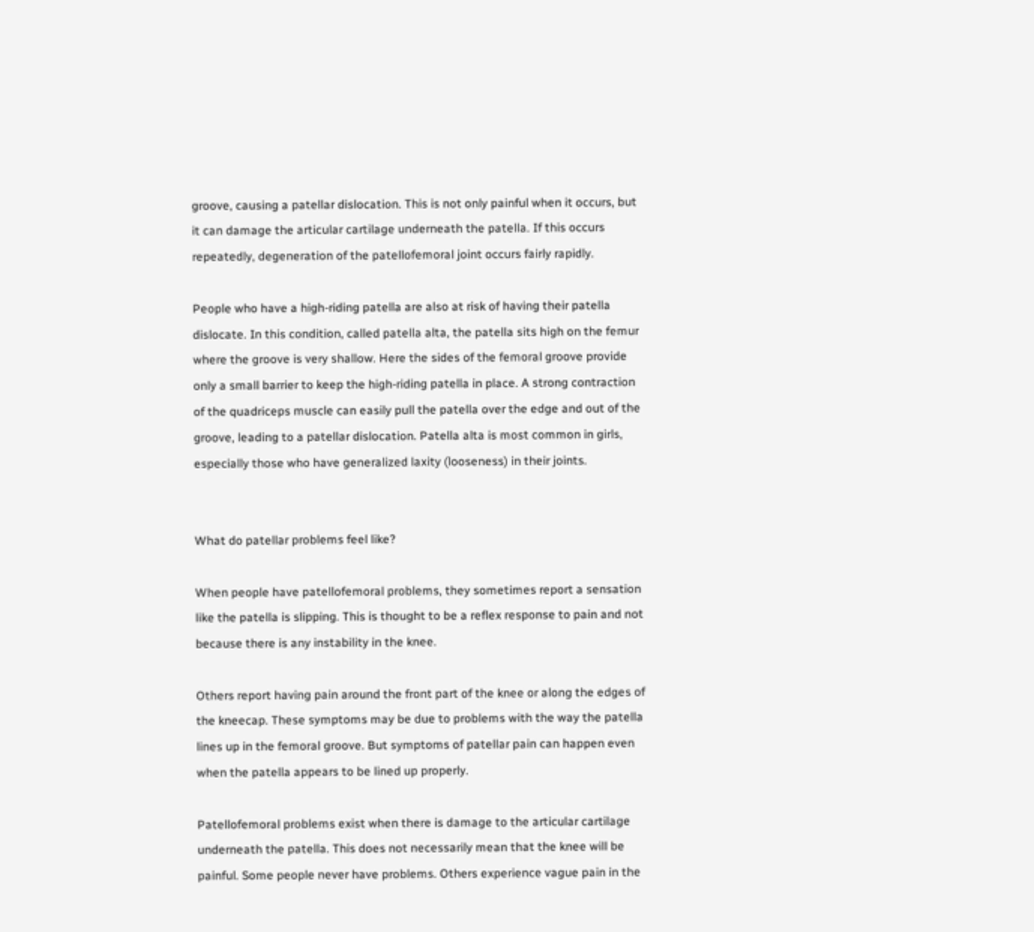groove, causing a patellar dislocation. This is not only painful when it occurs, but it can damage the articular cartilage underneath the patella. If this occurs repeatedly, degeneration of the patellofemoral joint occurs fairly rapidly.

People who have a high-riding patella are also at risk of having their patella dislocate. In this condition, called patella alta, the patella sits high on the femur where the groove is very shallow. Here the sides of the femoral groove provide only a small barrier to keep the high-riding patella in place. A strong contraction of the quadriceps muscle can easily pull the patella over the edge and out of the groove, leading to a patellar dislocation. Patella alta is most common in girls, especially those who have generalized laxity (looseness) in their joints.


What do patellar problems feel like?

When people have patellofemoral problems, they sometimes report a sensation like the patella is slipping. This is thought to be a reflex response to pain and not because there is any instability in the knee.

Others report having pain around the front part of the knee or along the edges of the kneecap. These symptoms may be due to problems with the way the patella lines up in the femoral groove. But symptoms of patellar pain can happen even when the patella appears to be lined up properly.

Patellofemoral problems exist when there is damage to the articular cartilage underneath the patella. This does not necessarily mean that the knee will be painful. Some people never have problems. Others experience vague pain in the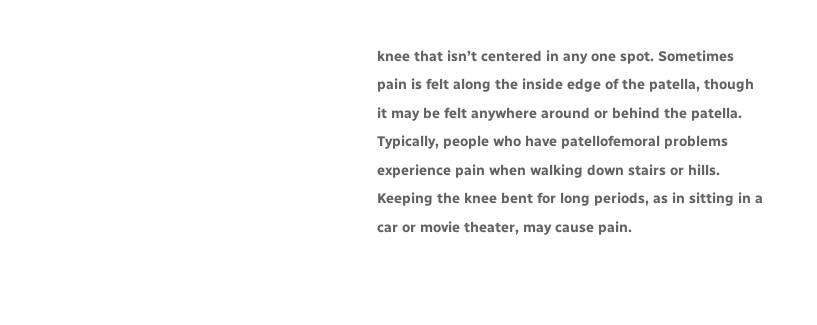knee that isn’t centered in any one spot. Sometimes pain is felt along the inside edge of the patella, though it may be felt anywhere around or behind the patella. Typically, people who have patellofemoral problems experience pain when walking down stairs or hills. Keeping the knee bent for long periods, as in sitting in a car or movie theater, may cause pain.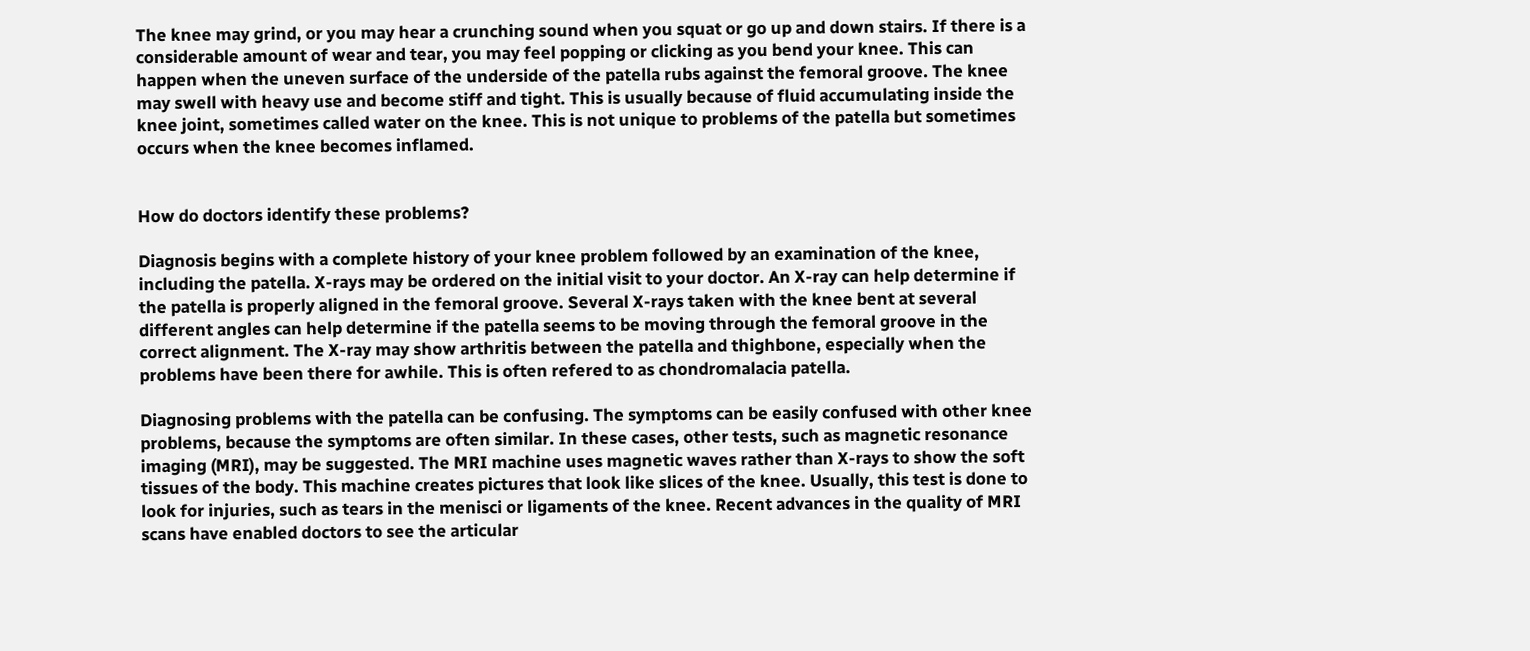The knee may grind, or you may hear a crunching sound when you squat or go up and down stairs. If there is a considerable amount of wear and tear, you may feel popping or clicking as you bend your knee. This can happen when the uneven surface of the underside of the patella rubs against the femoral groove. The knee may swell with heavy use and become stiff and tight. This is usually because of fluid accumulating inside the knee joint, sometimes called water on the knee. This is not unique to problems of the patella but sometimes occurs when the knee becomes inflamed.


How do doctors identify these problems?

Diagnosis begins with a complete history of your knee problem followed by an examination of the knee, including the patella. X-rays may be ordered on the initial visit to your doctor. An X-ray can help determine if the patella is properly aligned in the femoral groove. Several X-rays taken with the knee bent at several different angles can help determine if the patella seems to be moving through the femoral groove in the correct alignment. The X-ray may show arthritis between the patella and thighbone, especially when the problems have been there for awhile. This is often refered to as chondromalacia patella.

Diagnosing problems with the patella can be confusing. The symptoms can be easily confused with other knee problems, because the symptoms are often similar. In these cases, other tests, such as magnetic resonance imaging (MRI), may be suggested. The MRI machine uses magnetic waves rather than X-rays to show the soft tissues of the body. This machine creates pictures that look like slices of the knee. Usually, this test is done to look for injuries, such as tears in the menisci or ligaments of the knee. Recent advances in the quality of MRI scans have enabled doctors to see the articular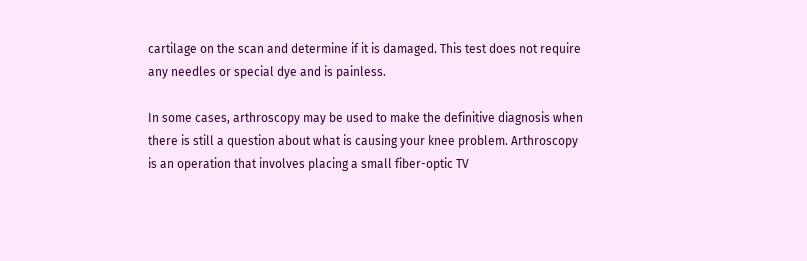cartilage on the scan and determine if it is damaged. This test does not require any needles or special dye and is painless.

In some cases, arthroscopy may be used to make the definitive diagnosis when there is still a question about what is causing your knee problem. Arthroscopy is an operation that involves placing a small fiber-optic TV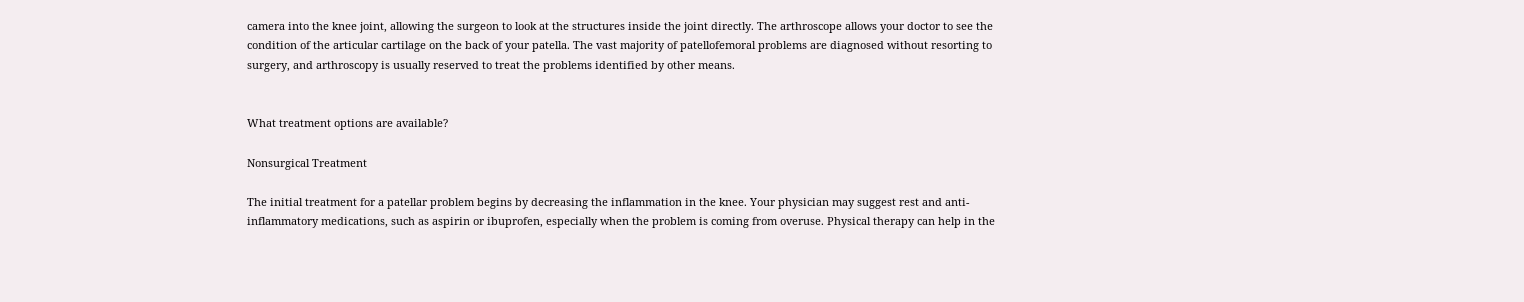camera into the knee joint, allowing the surgeon to look at the structures inside the joint directly. The arthroscope allows your doctor to see the condition of the articular cartilage on the back of your patella. The vast majority of patellofemoral problems are diagnosed without resorting to surgery, and arthroscopy is usually reserved to treat the problems identified by other means.


What treatment options are available?

Nonsurgical Treatment

The initial treatment for a patellar problem begins by decreasing the inflammation in the knee. Your physician may suggest rest and anti-inflammatory medications, such as aspirin or ibuprofen, especially when the problem is coming from overuse. Physical therapy can help in the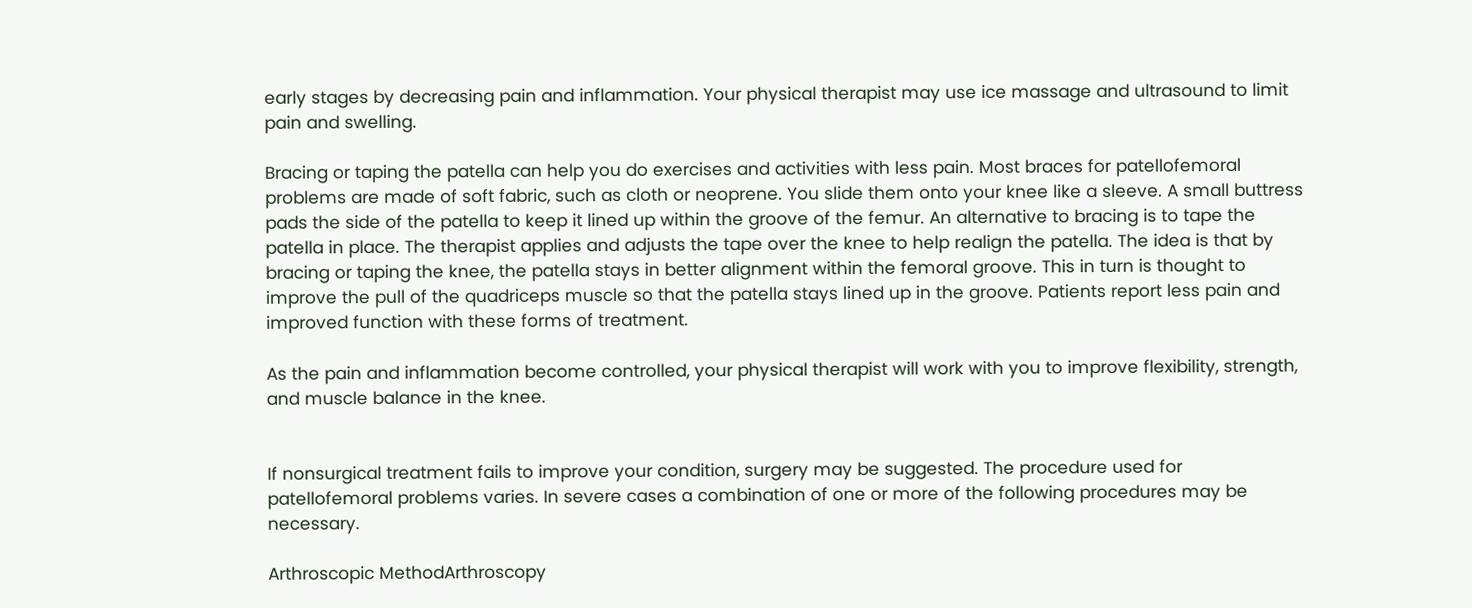early stages by decreasing pain and inflammation. Your physical therapist may use ice massage and ultrasound to limit pain and swelling.

Bracing or taping the patella can help you do exercises and activities with less pain. Most braces for patellofemoral problems are made of soft fabric, such as cloth or neoprene. You slide them onto your knee like a sleeve. A small buttress pads the side of the patella to keep it lined up within the groove of the femur. An alternative to bracing is to tape the patella in place. The therapist applies and adjusts the tape over the knee to help realign the patella. The idea is that by bracing or taping the knee, the patella stays in better alignment within the femoral groove. This in turn is thought to improve the pull of the quadriceps muscle so that the patella stays lined up in the groove. Patients report less pain and improved function with these forms of treatment.

As the pain and inflammation become controlled, your physical therapist will work with you to improve flexibility, strength, and muscle balance in the knee.


If nonsurgical treatment fails to improve your condition, surgery may be suggested. The procedure used for patellofemoral problems varies. In severe cases a combination of one or more of the following procedures may be necessary.

Arthroscopic MethodArthroscopy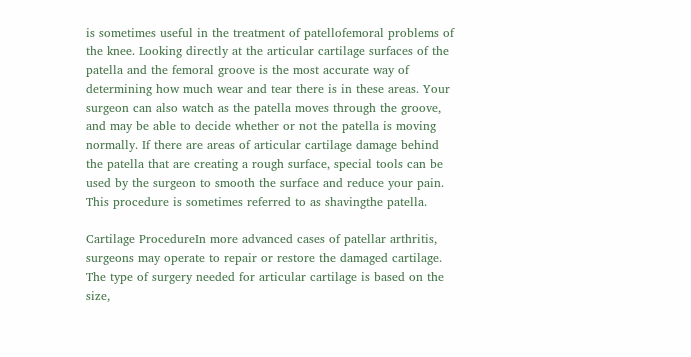is sometimes useful in the treatment of patellofemoral problems of the knee. Looking directly at the articular cartilage surfaces of the patella and the femoral groove is the most accurate way of determining how much wear and tear there is in these areas. Your surgeon can also watch as the patella moves through the groove, and may be able to decide whether or not the patella is moving normally. If there are areas of articular cartilage damage behind the patella that are creating a rough surface, special tools can be used by the surgeon to smooth the surface and reduce your pain. This procedure is sometimes referred to as shavingthe patella.

Cartilage ProcedureIn more advanced cases of patellar arthritis, surgeons may operate to repair or restore the damaged cartilage. The type of surgery needed for articular cartilage is based on the size,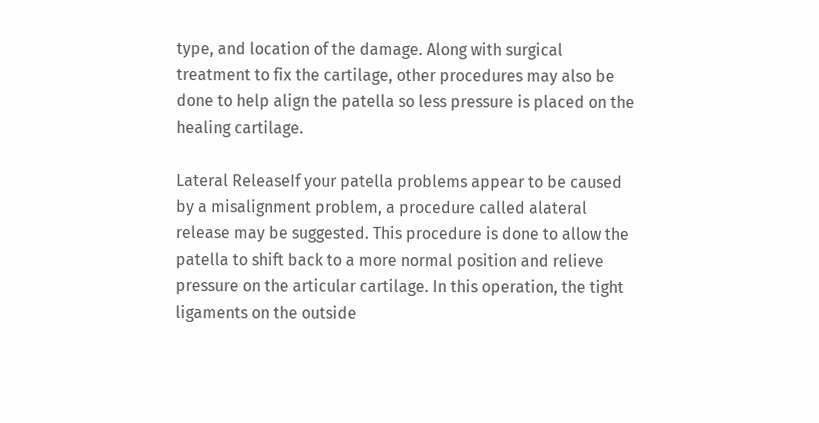type, and location of the damage. Along with surgical treatment to fix the cartilage, other procedures may also be done to help align the patella so less pressure is placed on the healing cartilage.

Lateral ReleaseIf your patella problems appear to be caused by a misalignment problem, a procedure called alateral release may be suggested. This procedure is done to allow the patella to shift back to a more normal position and relieve pressure on the articular cartilage. In this operation, the tight ligaments on the outside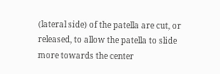(lateral side) of the patella are cut, or released, to allow the patella to slide more towards the center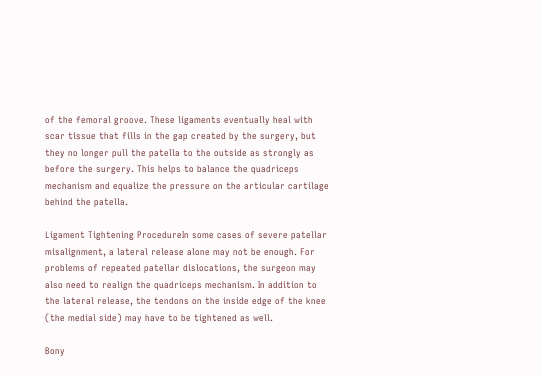of the femoral groove. These ligaments eventually heal with scar tissue that fills in the gap created by the surgery, but they no longer pull the patella to the outside as strongly as before the surgery. This helps to balance the quadriceps mechanism and equalize the pressure on the articular cartilage behind the patella.

Ligament Tightening ProcedureIn some cases of severe patellar misalignment, a lateral release alone may not be enough. For problems of repeated patellar dislocations, the surgeon may also need to realign the quadriceps mechanism. In addition to the lateral release, the tendons on the inside edge of the knee (the medial side) may have to be tightened as well.

Bony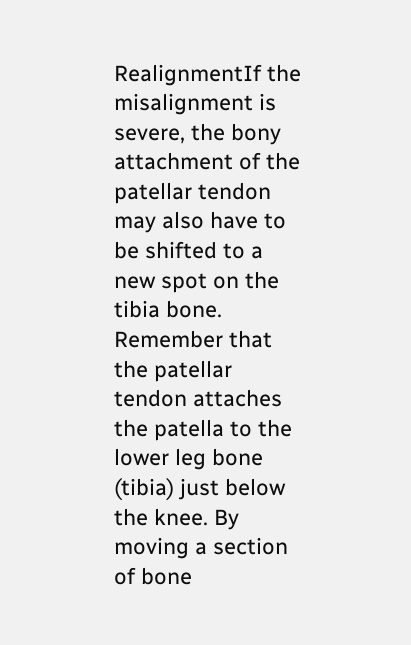RealignmentIf the misalignment is severe, the bony attachment of the patellar tendon may also have to be shifted to a new spot on the tibia bone. Remember that the patellar tendon attaches the patella to the lower leg bone (tibia) just below the knee. By moving a section of bone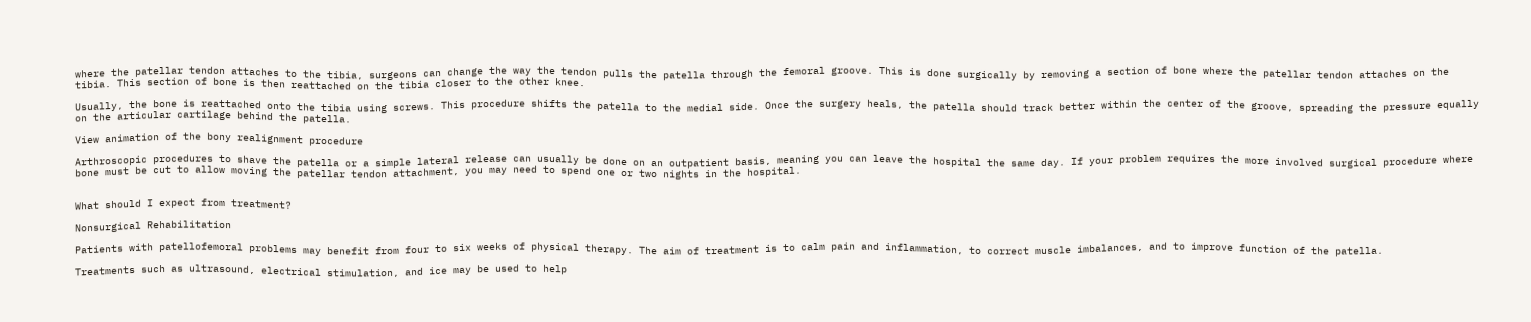where the patellar tendon attaches to the tibia, surgeons can change the way the tendon pulls the patella through the femoral groove. This is done surgically by removing a section of bone where the patellar tendon attaches on the tibia. This section of bone is then reattached on the tibia closer to the other knee.

Usually, the bone is reattached onto the tibia using screws. This procedure shifts the patella to the medial side. Once the surgery heals, the patella should track better within the center of the groove, spreading the pressure equally on the articular cartilage behind the patella.

View animation of the bony realignment procedure

Arthroscopic procedures to shave the patella or a simple lateral release can usually be done on an outpatient basis, meaning you can leave the hospital the same day. If your problem requires the more involved surgical procedure where bone must be cut to allow moving the patellar tendon attachment, you may need to spend one or two nights in the hospital.


What should I expect from treatment?

Nonsurgical Rehabilitation

Patients with patellofemoral problems may benefit from four to six weeks of physical therapy. The aim of treatment is to calm pain and inflammation, to correct muscle imbalances, and to improve function of the patella.

Treatments such as ultrasound, electrical stimulation, and ice may be used to help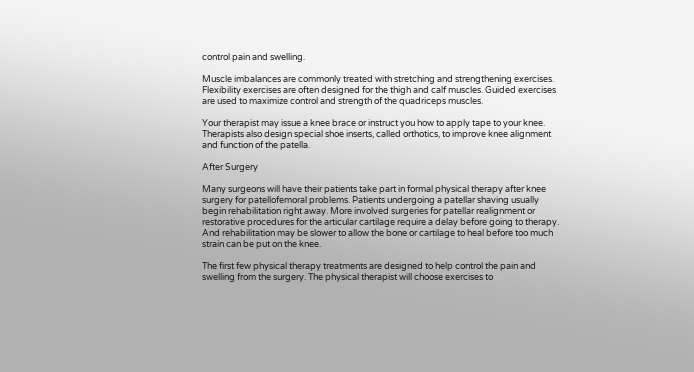control pain and swelling.

Muscle imbalances are commonly treated with stretching and strengthening exercises. Flexibility exercises are often designed for the thigh and calf muscles. Guided exercises are used to maximize control and strength of the quadriceps muscles.

Your therapist may issue a knee brace or instruct you how to apply tape to your knee. Therapists also design special shoe inserts, called orthotics, to improve knee alignment and function of the patella.

After Surgery

Many surgeons will have their patients take part in formal physical therapy after knee surgery for patellofemoral problems. Patients undergoing a patellar shaving usually begin rehabilitation right away. More involved surgeries for patellar realignment or restorative procedures for the articular cartilage require a delay before going to therapy. And rehabilitation may be slower to allow the bone or cartilage to heal before too much strain can be put on the knee.

The first few physical therapy treatments are designed to help control the pain and swelling from the surgery. The physical therapist will choose exercises to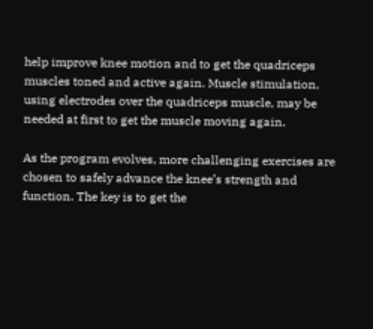help improve knee motion and to get the quadriceps muscles toned and active again. Muscle stimulation, using electrodes over the quadriceps muscle, may be needed at first to get the muscle moving again.

As the program evolves, more challenging exercises are chosen to safely advance the knee’s strength and function. The key is to get the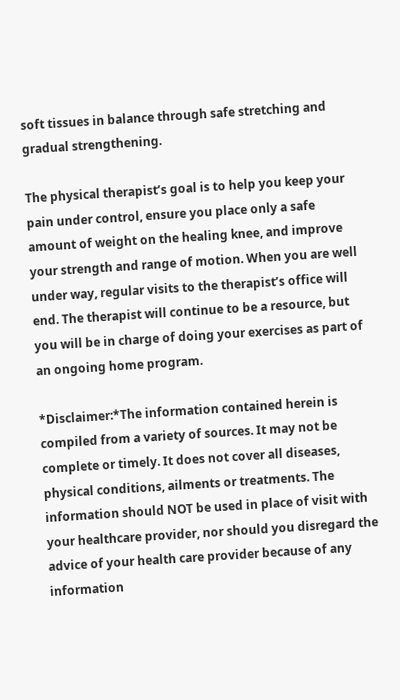soft tissues in balance through safe stretching and gradual strengthening.

The physical therapist’s goal is to help you keep your pain under control, ensure you place only a safe amount of weight on the healing knee, and improve your strength and range of motion. When you are well under way, regular visits to the therapist’s office will end. The therapist will continue to be a resource, but you will be in charge of doing your exercises as part of an ongoing home program.

*Disclaimer:*The information contained herein is compiled from a variety of sources. It may not be complete or timely. It does not cover all diseases, physical conditions, ailments or treatments. The information should NOT be used in place of visit with your healthcare provider, nor should you disregard the advice of your health care provider because of any information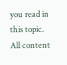you read in this topic.
All content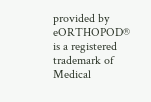provided by eORTHOPOD® is a registered trademark of Medical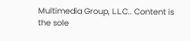Multimedia Group, L.L.C.. Content is the sole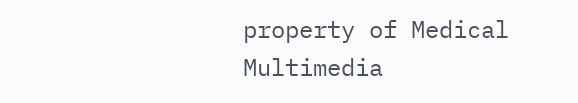property of Medical Multimedia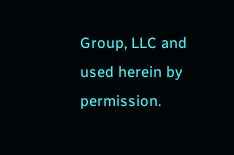Group, LLC and used herein by permission.